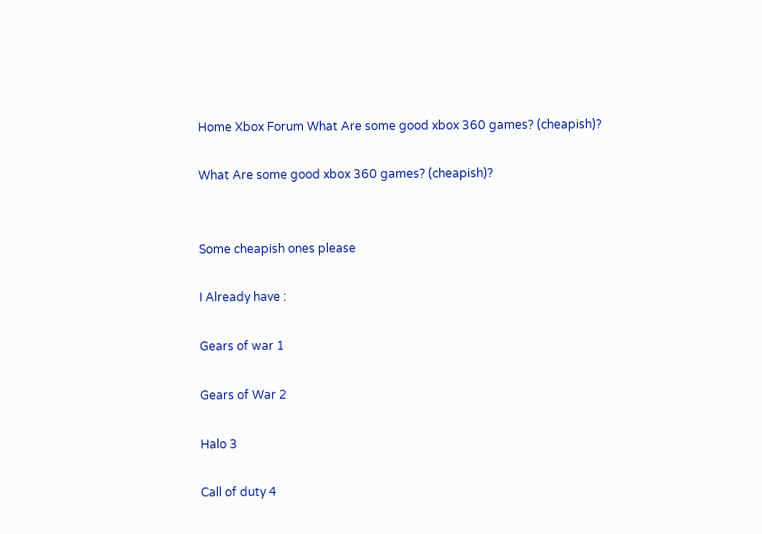Home Xbox Forum What Are some good xbox 360 games? (cheapish)?

What Are some good xbox 360 games? (cheapish)?


Some cheapish ones please

I Already have :

Gears of war 1

Gears of War 2

Halo 3

Call of duty 4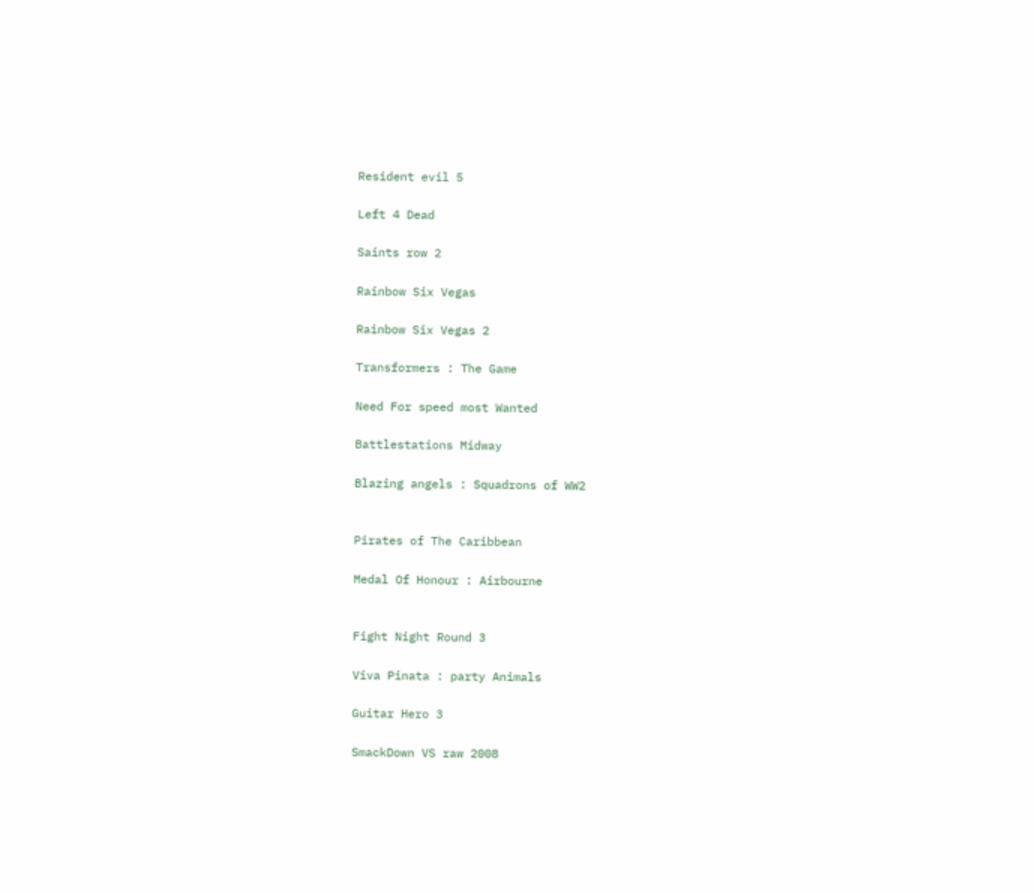Resident evil 5

Left 4 Dead

Saints row 2

Rainbow Six Vegas

Rainbow Six Vegas 2

Transformers : The Game

Need For speed most Wanted

Battlestations Midway

Blazing angels : Squadrons of WW2


Pirates of The Caribbean

Medal Of Honour : Airbourne


Fight Night Round 3

Viva Pinata : party Animals

Guitar Hero 3

SmackDown VS raw 2008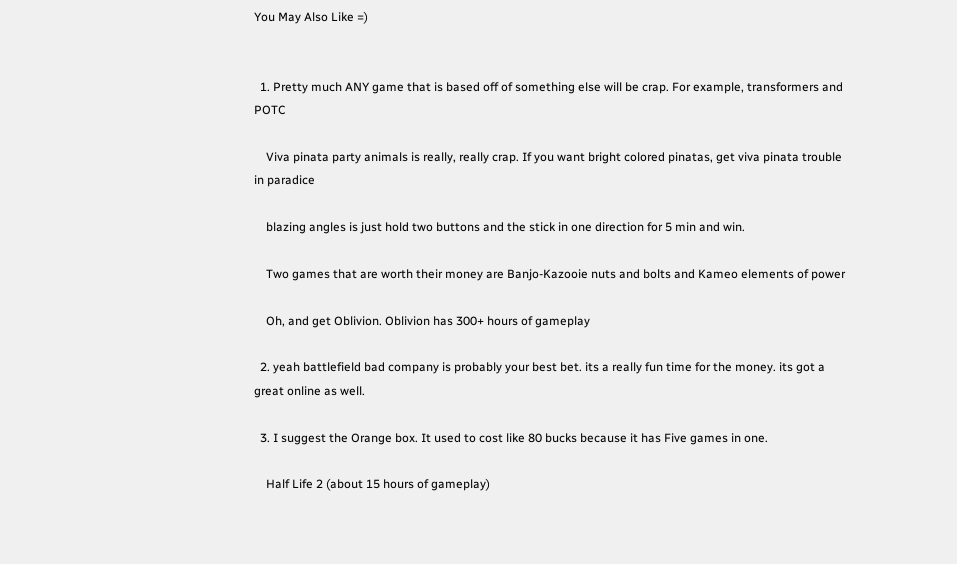You May Also Like =)


  1. Pretty much ANY game that is based off of something else will be crap. For example, transformers and POTC

    Viva pinata party animals is really, really crap. If you want bright colored pinatas, get viva pinata trouble in paradice

    blazing angles is just hold two buttons and the stick in one direction for 5 min and win.

    Two games that are worth their money are Banjo-Kazooie nuts and bolts and Kameo elements of power

    Oh, and get Oblivion. Oblivion has 300+ hours of gameplay

  2. yeah battlefield bad company is probably your best bet. its a really fun time for the money. its got a great online as well.

  3. I suggest the Orange box. It used to cost like 80 bucks because it has Five games in one.

    Half Life 2 (about 15 hours of gameplay)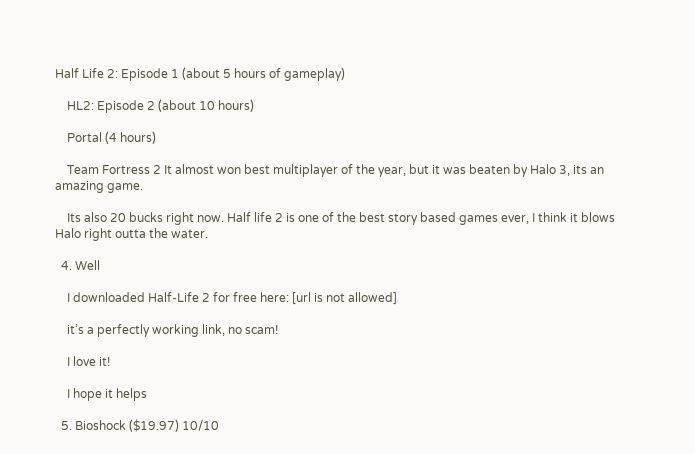Half Life 2: Episode 1 (about 5 hours of gameplay)

    HL2: Episode 2 (about 10 hours)

    Portal (4 hours)

    Team Fortress 2 It almost won best multiplayer of the year, but it was beaten by Halo 3, its an amazing game.

    Its also 20 bucks right now. Half life 2 is one of the best story based games ever, I think it blows Halo right outta the water.

  4. Well

    I downloaded Half-Life 2 for free here: [url is not allowed]

    it’s a perfectly working link, no scam!

    I love it!

    I hope it helps

  5. Bioshock ($19.97) 10/10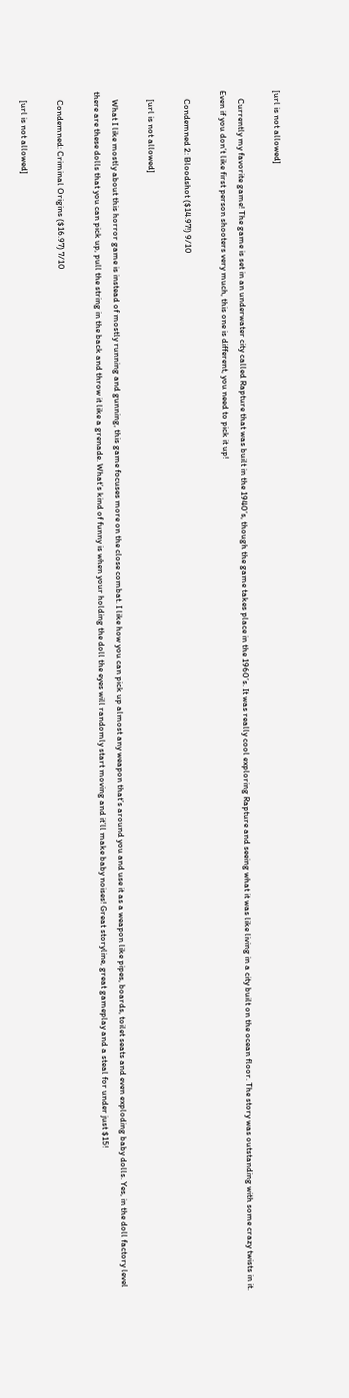[url is not allowed]

    Currently my favorite game! The game is set in an underwater city called Rapture that was built in the 1940’s, though the game takes place in the 1960’s. It was really cool exploring Rapture and seeing what it was like living in a city built on the ocean floor. The story was outstanding with some crazy twists in it. Even if you don’t like first person shooters very much, this one is different, you need to pick it up!

    Condemned 2: Bloodshot ($14.97!) 9/10

    [url is not allowed]

    What I like mostly about this horror game is instead of mostly running and gunning, this game focuses more on the close combat. I like how you can pick up almost any weapon that’s around you and use it as a weapon like pipes, boards, toilet seats and even exploding baby dolls. Yes, in the doll factory level there are these dolls that you can pick up, pull the string in the back and throw it like a grenade. What’s kind of funny is when your holding the doll the eyes will randomly start moving and it’ll make baby noises! Great storyline, great gameplay and a steal for under just $15!

    Condemned: Criminal Origins ($16.97) 7/10

    [url is not allowed]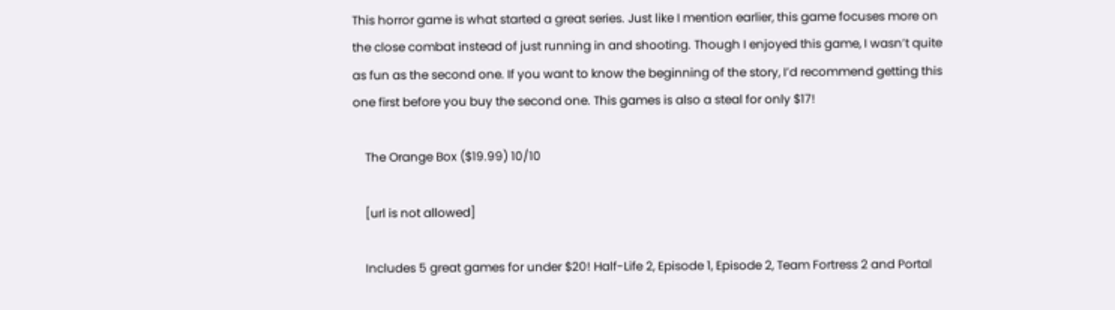This horror game is what started a great series. Just like I mention earlier, this game focuses more on the close combat instead of just running in and shooting. Though I enjoyed this game, I wasn’t quite as fun as the second one. If you want to know the beginning of the story, I’d recommend getting this one first before you buy the second one. This games is also a steal for only $17!

    The Orange Box ($19.99) 10/10

    [url is not allowed]

    Includes 5 great games for under $20! Half-Life 2, Episode 1, Episode 2, Team Fortress 2 and Portal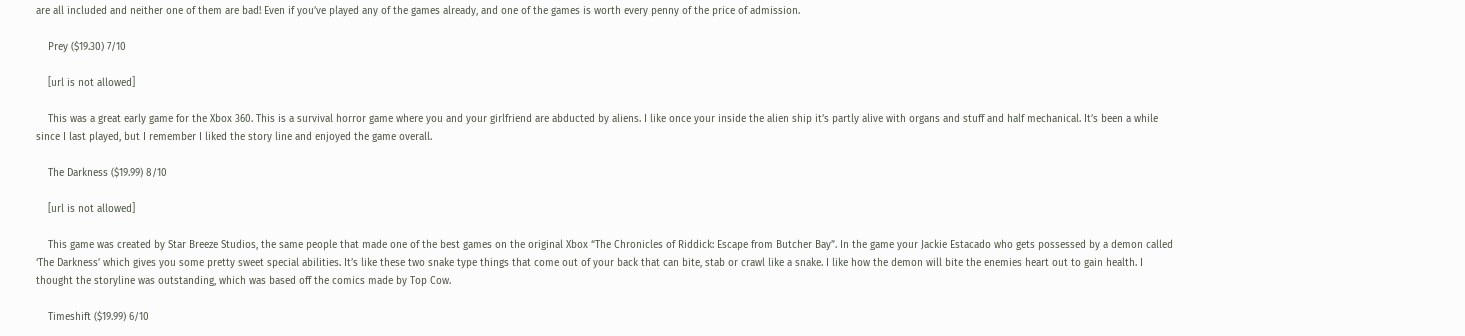are all included and neither one of them are bad! Even if you’ve played any of the games already, and one of the games is worth every penny of the price of admission.

    Prey ($19.30) 7/10

    [url is not allowed]

    This was a great early game for the Xbox 360. This is a survival horror game where you and your girlfriend are abducted by aliens. I like once your inside the alien ship it’s partly alive with organs and stuff and half mechanical. It’s been a while since I last played, but I remember I liked the story line and enjoyed the game overall.

    The Darkness ($19.99) 8/10

    [url is not allowed]

    This game was created by Star Breeze Studios, the same people that made one of the best games on the original Xbox “The Chronicles of Riddick: Escape from Butcher Bay”. In the game your Jackie Estacado who gets possessed by a demon called ‘The Darkness’ which gives you some pretty sweet special abilities. It’s like these two snake type things that come out of your back that can bite, stab or crawl like a snake. I like how the demon will bite the enemies heart out to gain health. I thought the storyline was outstanding, which was based off the comics made by Top Cow.

    Timeshift ($19.99) 6/10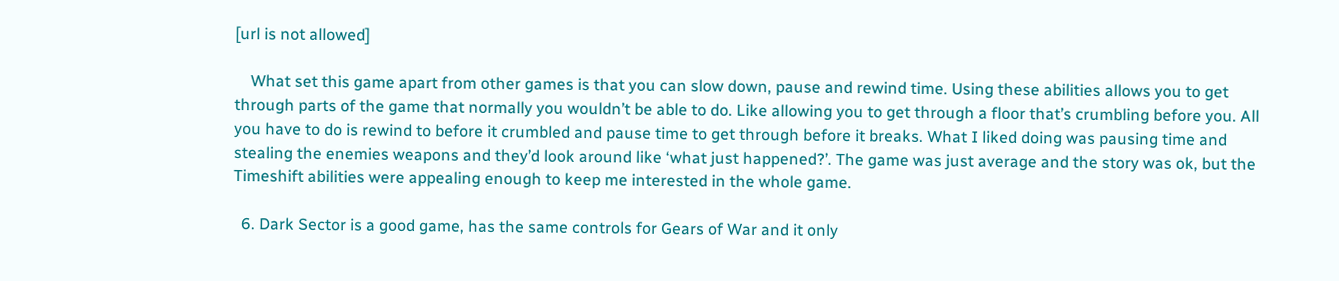[url is not allowed]

    What set this game apart from other games is that you can slow down, pause and rewind time. Using these abilities allows you to get through parts of the game that normally you wouldn’t be able to do. Like allowing you to get through a floor that’s crumbling before you. All you have to do is rewind to before it crumbled and pause time to get through before it breaks. What I liked doing was pausing time and stealing the enemies weapons and they’d look around like ‘what just happened?’. The game was just average and the story was ok, but the Timeshift abilities were appealing enough to keep me interested in the whole game.

  6. Dark Sector is a good game, has the same controls for Gears of War and it only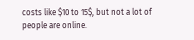costs like $10 to 15$, but not a lot of people are online.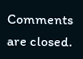Comments are closed.